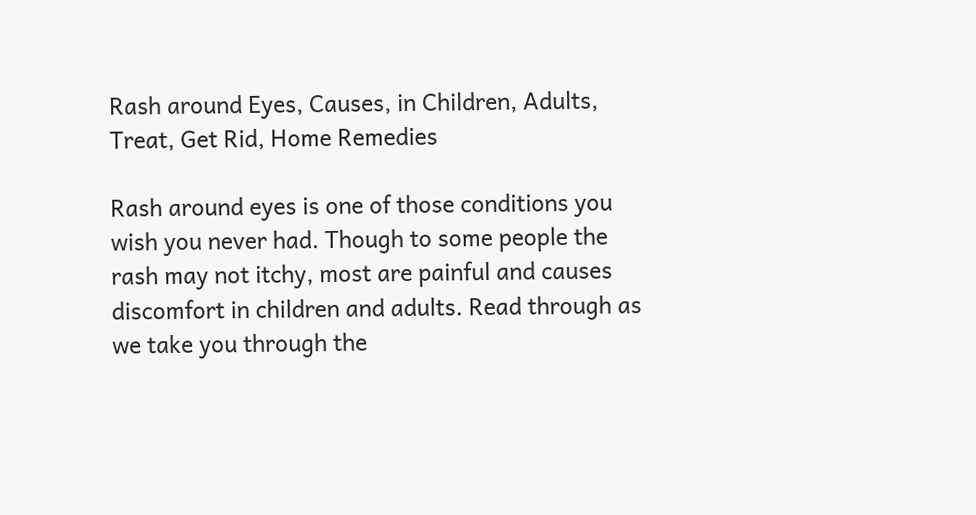Rash around Eyes, Causes, in Children, Adults, Treat, Get Rid, Home Remedies

Rash around eyes is one of those conditions you wish you never had. Though to some people the rash may not itchy, most are painful and causes discomfort in children and adults. Read through as we take you through the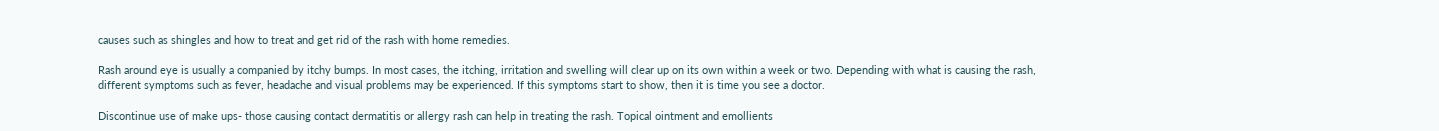causes such as shingles and how to treat and get rid of the rash with home remedies.

Rash around eye is usually a companied by itchy bumps. In most cases, the itching, irritation and swelling will clear up on its own within a week or two. Depending with what is causing the rash, different symptoms such as fever, headache and visual problems may be experienced. If this symptoms start to show, then it is time you see a doctor.

Discontinue use of make ups- those causing contact dermatitis or allergy rash can help in treating the rash. Topical ointment and emollients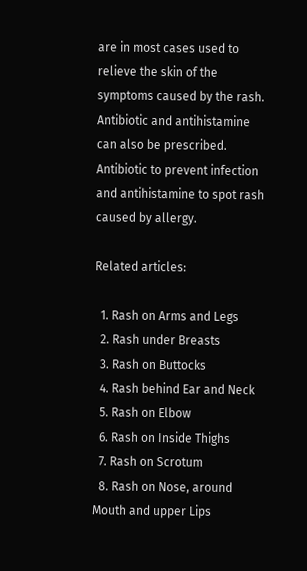are in most cases used to relieve the skin of the symptoms caused by the rash. Antibiotic and antihistamine can also be prescribed. Antibiotic to prevent infection and antihistamine to spot rash caused by allergy.

Related articles:

  1. Rash on Arms and Legs
  2. Rash under Breasts
  3. Rash on Buttocks
  4. Rash behind Ear and Neck
  5. Rash on Elbow
  6. Rash on Inside Thighs
  7. Rash on Scrotum
  8. Rash on Nose, around Mouth and upper Lips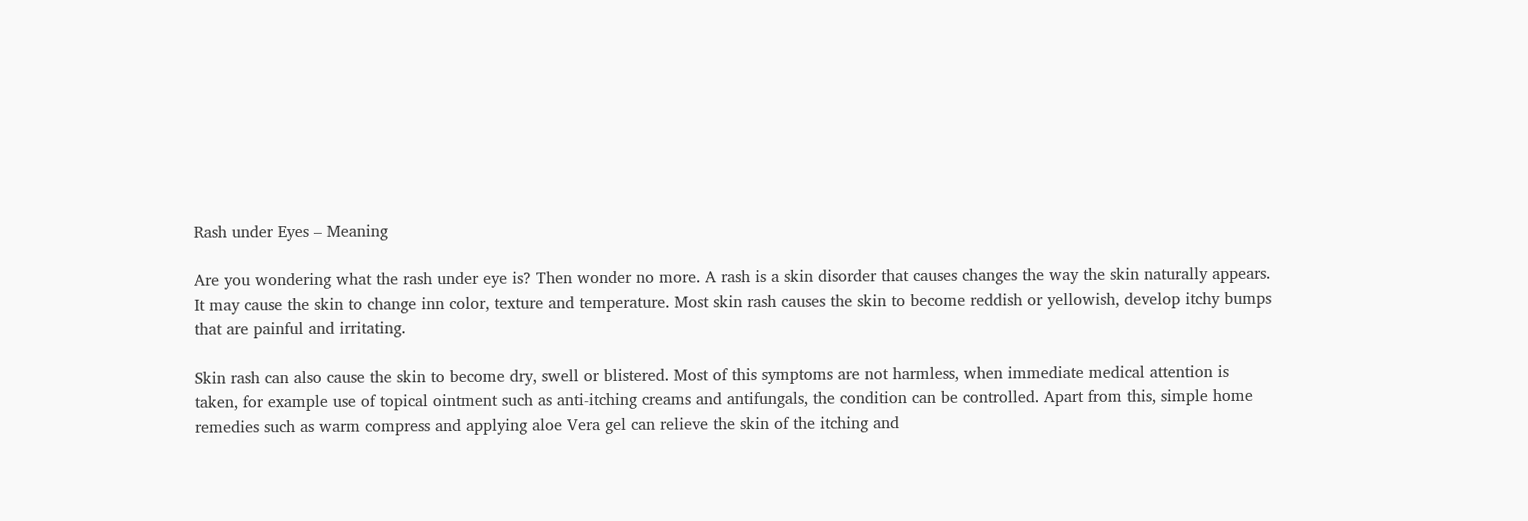Rash under Eyes – Meaning

Are you wondering what the rash under eye is? Then wonder no more. A rash is a skin disorder that causes changes the way the skin naturally appears. It may cause the skin to change inn color, texture and temperature. Most skin rash causes the skin to become reddish or yellowish, develop itchy bumps that are painful and irritating.

Skin rash can also cause the skin to become dry, swell or blistered. Most of this symptoms are not harmless, when immediate medical attention is taken, for example use of topical ointment such as anti-itching creams and antifungals, the condition can be controlled. Apart from this, simple home remedies such as warm compress and applying aloe Vera gel can relieve the skin of the itching and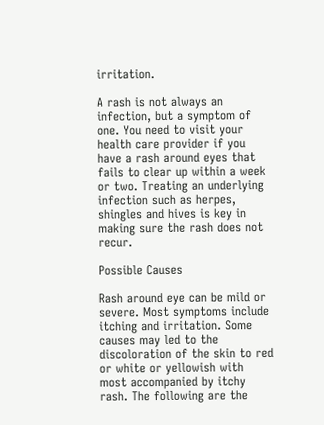irritation.

A rash is not always an infection, but a symptom of one. You need to visit your health care provider if you have a rash around eyes that fails to clear up within a week or two. Treating an underlying infection such as herpes, shingles and hives is key in making sure the rash does not recur.

Possible Causes

Rash around eye can be mild or severe. Most symptoms include itching and irritation. Some causes may led to the discoloration of the skin to red or white or yellowish with most accompanied by itchy rash. The following are the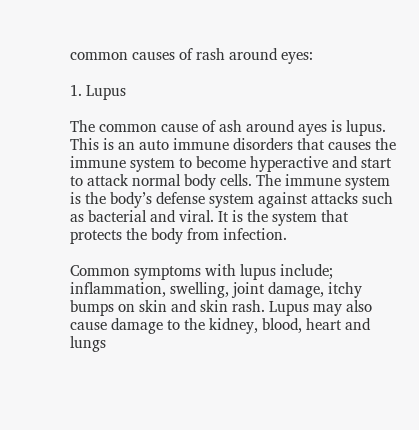common causes of rash around eyes:

1. Lupus

The common cause of ash around ayes is lupus. This is an auto immune disorders that causes the immune system to become hyperactive and start to attack normal body cells. The immune system is the body’s defense system against attacks such as bacterial and viral. It is the system that protects the body from infection.

Common symptoms with lupus include; inflammation, swelling, joint damage, itchy bumps on skin and skin rash. Lupus may also cause damage to the kidney, blood, heart and lungs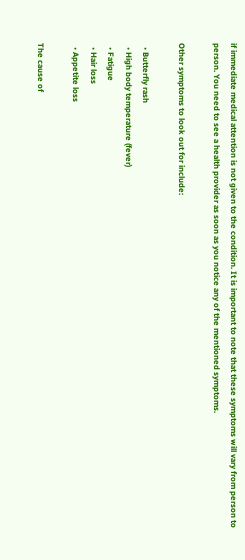if immediate medical attention is not given to the condition. It is important to note that these symptoms will vary from person to person. You need to see a health provider as soon as you notice any of the mentioned symptoms.

Other symptoms to look out for include:

  • Butterfly rash
  • High body temperature (fever)
  • Fatigue
  • Hair loss
  • Appetite loss

The cause of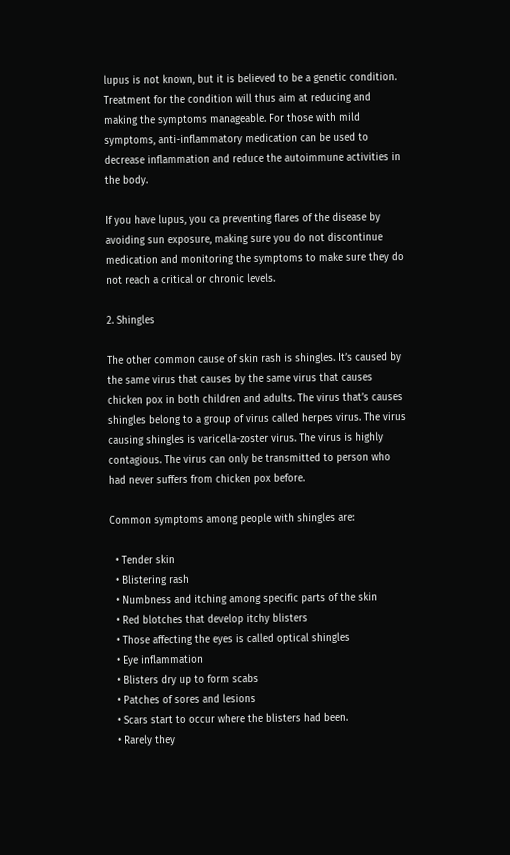lupus is not known, but it is believed to be a genetic condition. Treatment for the condition will thus aim at reducing and making the symptoms manageable. For those with mild symptoms, anti-inflammatory medication can be used to decrease inflammation and reduce the autoimmune activities in the body.

If you have lupus, you ca preventing flares of the disease by avoiding sun exposure, making sure you do not discontinue medication and monitoring the symptoms to make sure they do not reach a critical or chronic levels.

2. Shingles

The other common cause of skin rash is shingles. It’s caused by the same virus that causes by the same virus that causes chicken pox in both children and adults. The virus that’s causes shingles belong to a group of virus called herpes virus. The virus causing shingles is varicella-zoster virus. The virus is highly contagious. The virus can only be transmitted to person who had never suffers from chicken pox before.

Common symptoms among people with shingles are:

  • Tender skin
  • Blistering rash
  • Numbness and itching among specific parts of the skin
  • Red blotches that develop itchy blisters
  • Those affecting the eyes is called optical shingles
  • Eye inflammation
  • Blisters dry up to form scabs
  • Patches of sores and lesions
  • Scars start to occur where the blisters had been.
  • Rarely they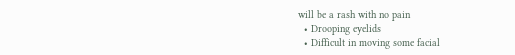will be a rash with no pain
  • Drooping eyelids
  • Difficult in moving some facial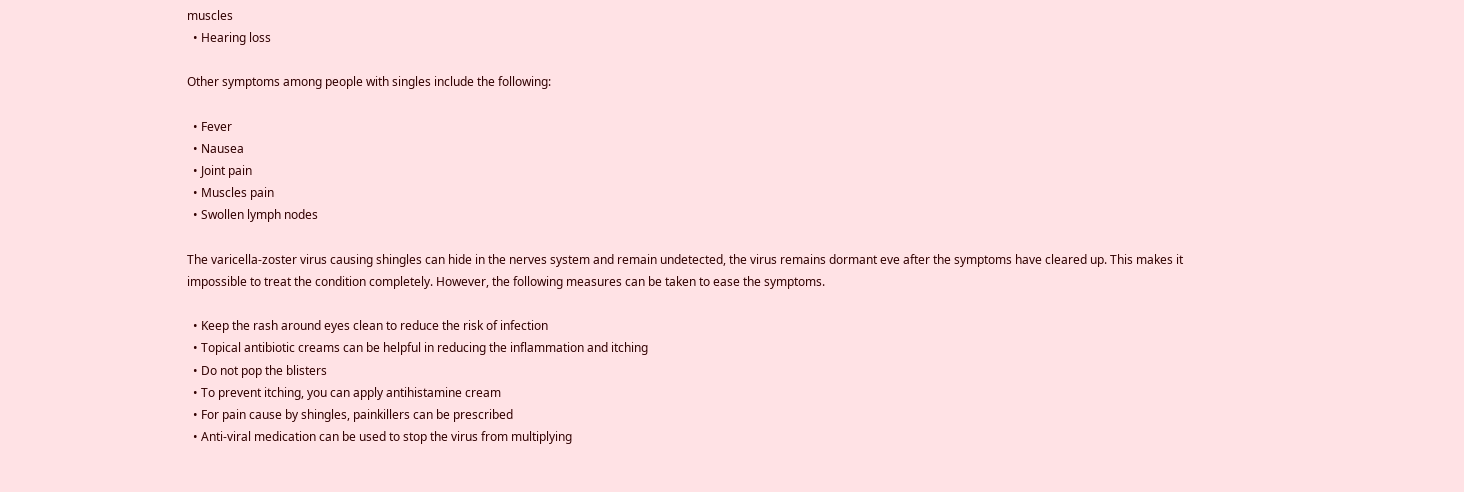muscles
  • Hearing loss

Other symptoms among people with singles include the following:

  • Fever
  • Nausea
  • Joint pain
  • Muscles pain
  • Swollen lymph nodes

The varicella-zoster virus causing shingles can hide in the nerves system and remain undetected, the virus remains dormant eve after the symptoms have cleared up. This makes it impossible to treat the condition completely. However, the following measures can be taken to ease the symptoms.

  • Keep the rash around eyes clean to reduce the risk of infection
  • Topical antibiotic creams can be helpful in reducing the inflammation and itching
  • Do not pop the blisters
  • To prevent itching, you can apply antihistamine cream
  • For pain cause by shingles, painkillers can be prescribed
  • Anti-viral medication can be used to stop the virus from multiplying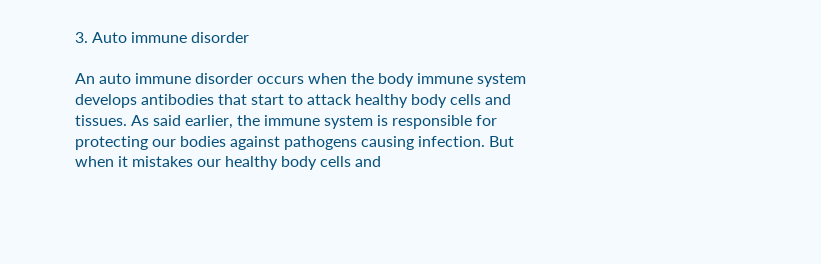3. Auto immune disorder

An auto immune disorder occurs when the body immune system develops antibodies that start to attack healthy body cells and tissues. As said earlier, the immune system is responsible for protecting our bodies against pathogens causing infection. But when it mistakes our healthy body cells and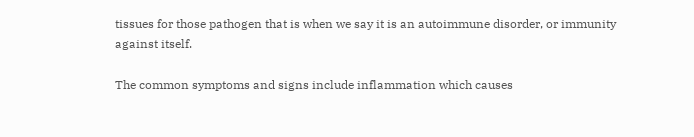tissues for those pathogen that is when we say it is an autoimmune disorder, or immunity against itself.

The common symptoms and signs include inflammation which causes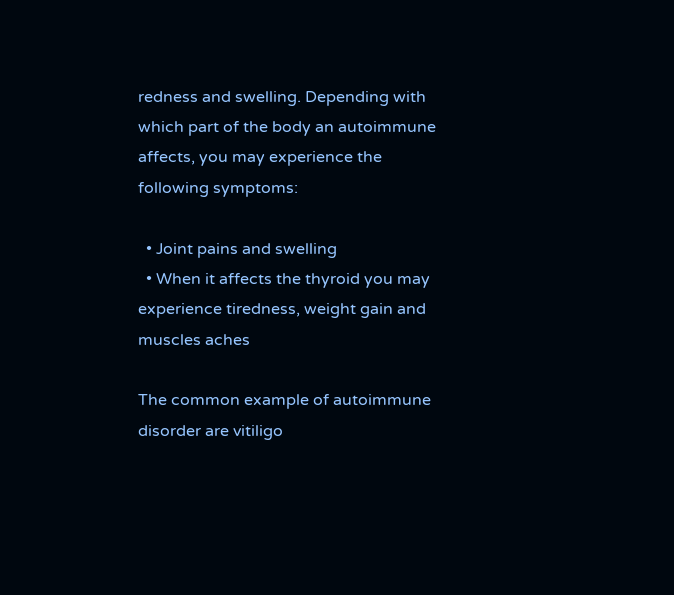redness and swelling. Depending with which part of the body an autoimmune affects, you may experience the following symptoms:

  • Joint pains and swelling
  • When it affects the thyroid you may experience tiredness, weight gain and muscles aches

The common example of autoimmune disorder are vitiligo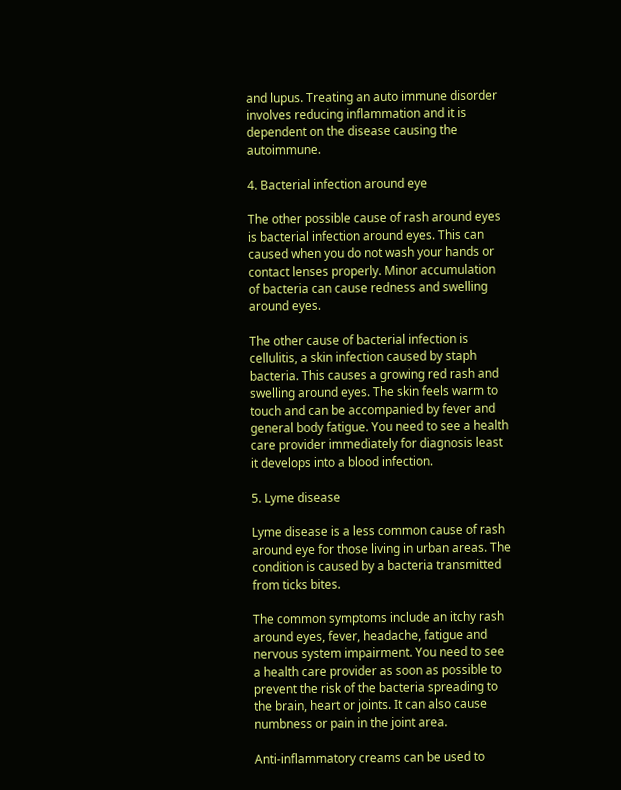and lupus. Treating an auto immune disorder involves reducing inflammation and it is dependent on the disease causing the autoimmune.

4. Bacterial infection around eye

The other possible cause of rash around eyes is bacterial infection around eyes. This can caused when you do not wash your hands or contact lenses properly. Minor accumulation of bacteria can cause redness and swelling around eyes.

The other cause of bacterial infection is cellulitis, a skin infection caused by staph bacteria. This causes a growing red rash and swelling around eyes. The skin feels warm to touch and can be accompanied by fever and general body fatigue. You need to see a health care provider immediately for diagnosis least it develops into a blood infection.

5. Lyme disease

Lyme disease is a less common cause of rash around eye for those living in urban areas. The condition is caused by a bacteria transmitted from ticks bites.

The common symptoms include an itchy rash around eyes, fever, headache, fatigue and nervous system impairment. You need to see a health care provider as soon as possible to prevent the risk of the bacteria spreading to the brain, heart or joints. It can also cause numbness or pain in the joint area.

Anti-inflammatory creams can be used to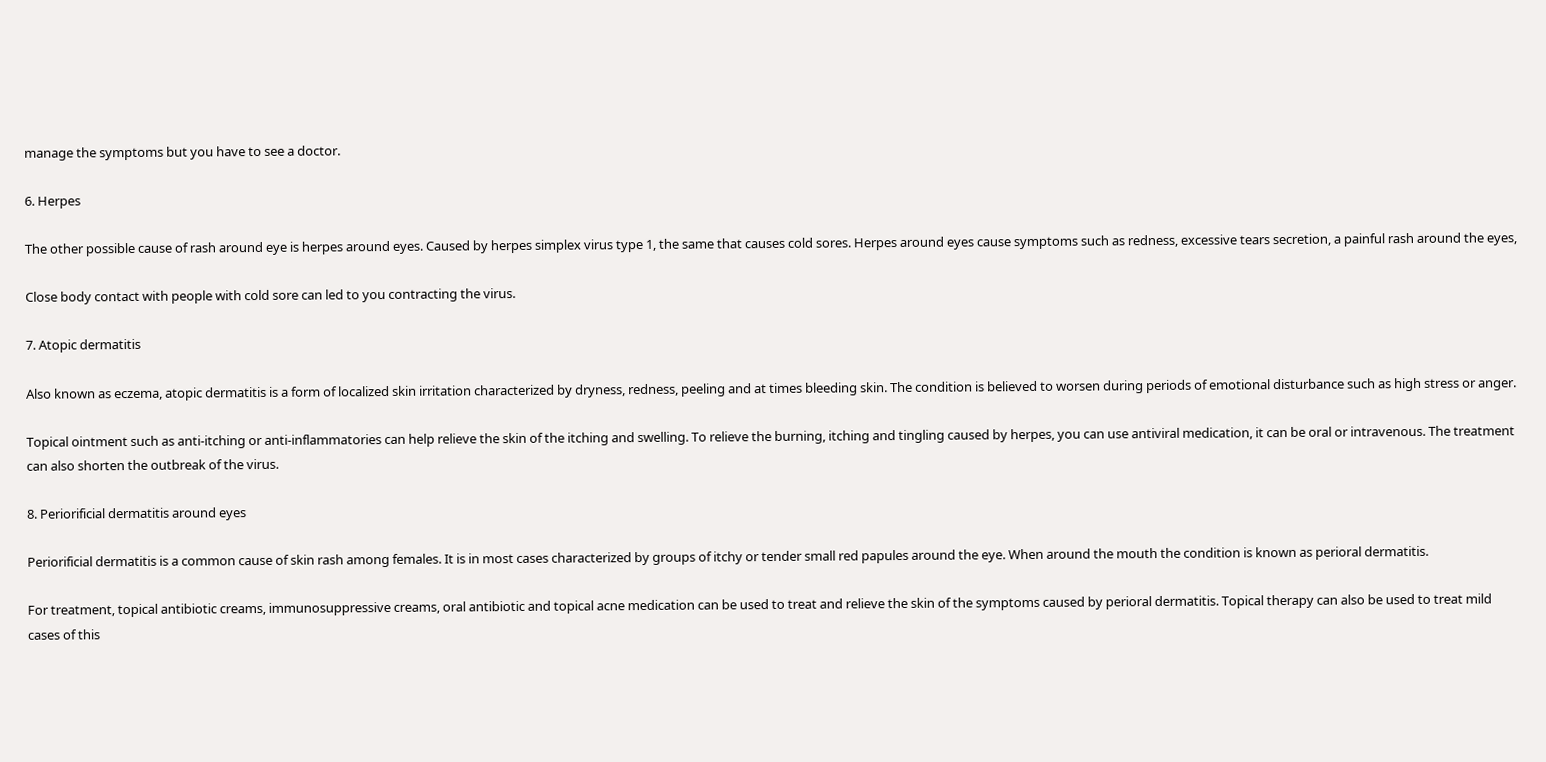manage the symptoms but you have to see a doctor.

6. Herpes

The other possible cause of rash around eye is herpes around eyes. Caused by herpes simplex virus type 1, the same that causes cold sores. Herpes around eyes cause symptoms such as redness, excessive tears secretion, a painful rash around the eyes,

Close body contact with people with cold sore can led to you contracting the virus.

7. Atopic dermatitis

Also known as eczema, atopic dermatitis is a form of localized skin irritation characterized by dryness, redness, peeling and at times bleeding skin. The condition is believed to worsen during periods of emotional disturbance such as high stress or anger.

Topical ointment such as anti-itching or anti-inflammatories can help relieve the skin of the itching and swelling. To relieve the burning, itching and tingling caused by herpes, you can use antiviral medication, it can be oral or intravenous. The treatment can also shorten the outbreak of the virus.

8. Periorificial dermatitis around eyes

Periorificial dermatitis is a common cause of skin rash among females. It is in most cases characterized by groups of itchy or tender small red papules around the eye. When around the mouth the condition is known as perioral dermatitis.

For treatment, topical antibiotic creams, immunosuppressive creams, oral antibiotic and topical acne medication can be used to treat and relieve the skin of the symptoms caused by perioral dermatitis. Topical therapy can also be used to treat mild cases of this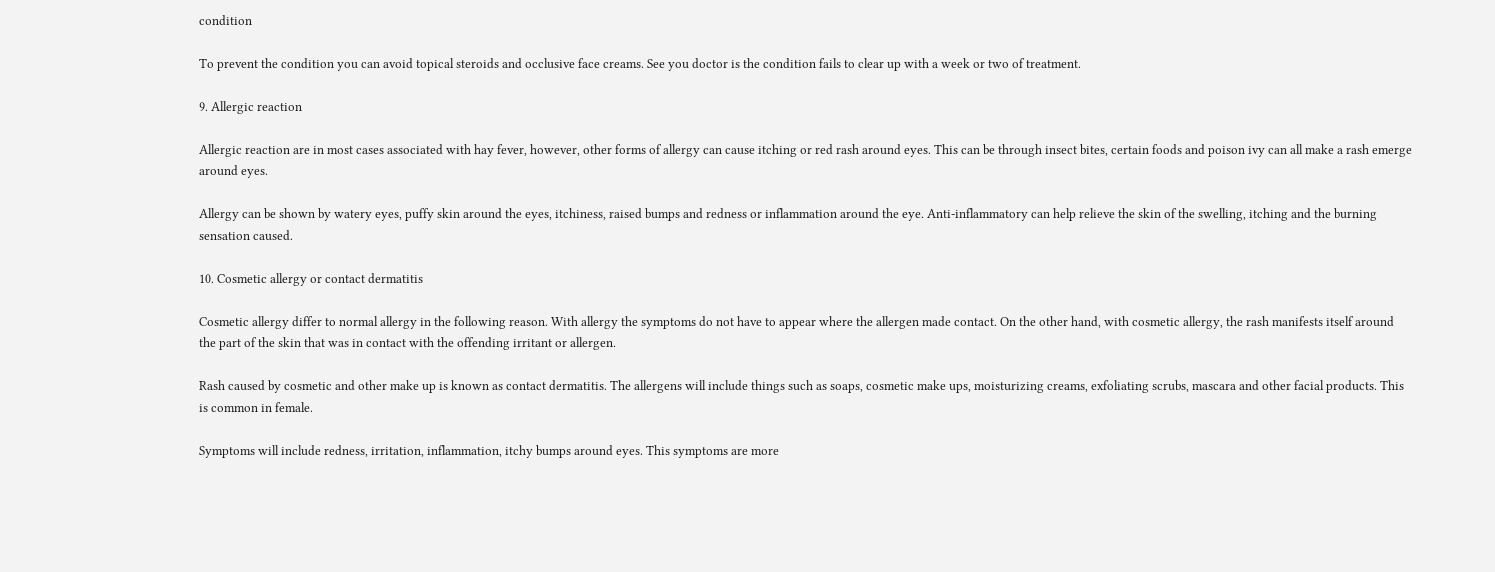condition

To prevent the condition you can avoid topical steroids and occlusive face creams. See you doctor is the condition fails to clear up with a week or two of treatment.

9. Allergic reaction

Allergic reaction are in most cases associated with hay fever, however, other forms of allergy can cause itching or red rash around eyes. This can be through insect bites, certain foods and poison ivy can all make a rash emerge around eyes.

Allergy can be shown by watery eyes, puffy skin around the eyes, itchiness, raised bumps and redness or inflammation around the eye. Anti-inflammatory can help relieve the skin of the swelling, itching and the burning sensation caused.

10. Cosmetic allergy or contact dermatitis

Cosmetic allergy differ to normal allergy in the following reason. With allergy the symptoms do not have to appear where the allergen made contact. On the other hand, with cosmetic allergy, the rash manifests itself around the part of the skin that was in contact with the offending irritant or allergen.

Rash caused by cosmetic and other make up is known as contact dermatitis. The allergens will include things such as soaps, cosmetic make ups, moisturizing creams, exfoliating scrubs, mascara and other facial products. This is common in female.

Symptoms will include redness, irritation, inflammation, itchy bumps around eyes. This symptoms are more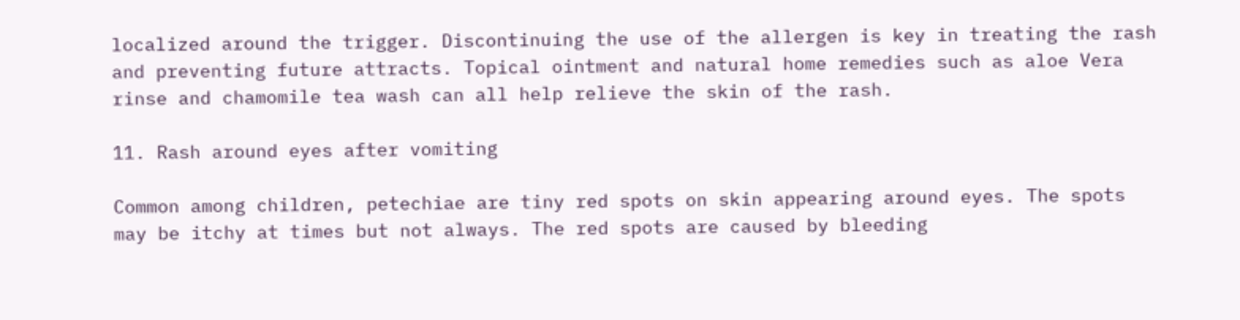localized around the trigger. Discontinuing the use of the allergen is key in treating the rash and preventing future attracts. Topical ointment and natural home remedies such as aloe Vera rinse and chamomile tea wash can all help relieve the skin of the rash.

11. Rash around eyes after vomiting

Common among children, petechiae are tiny red spots on skin appearing around eyes. The spots may be itchy at times but not always. The red spots are caused by bleeding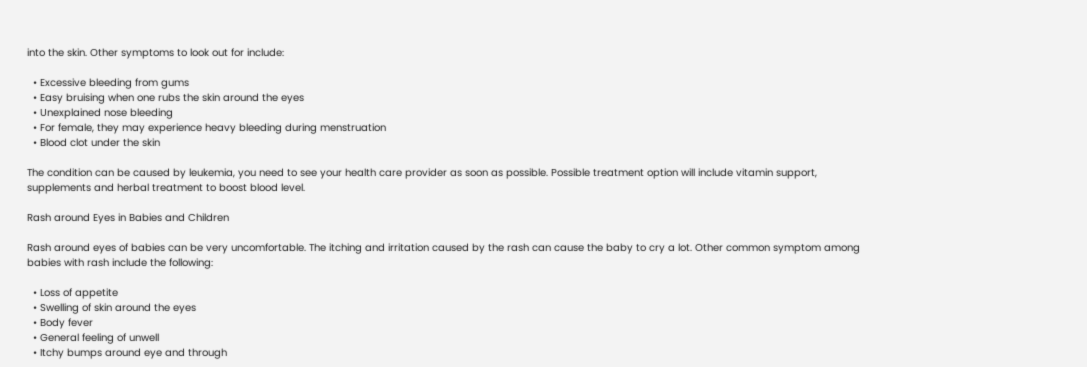into the skin. Other symptoms to look out for include:

  • Excessive bleeding from gums
  • Easy bruising when one rubs the skin around the eyes
  • Unexplained nose bleeding
  • For female, they may experience heavy bleeding during menstruation
  • Blood clot under the skin

The condition can be caused by leukemia, you need to see your health care provider as soon as possible. Possible treatment option will include vitamin support, supplements and herbal treatment to boost blood level.

Rash around Eyes in Babies and Children

Rash around eyes of babies can be very uncomfortable. The itching and irritation caused by the rash can cause the baby to cry a lot. Other common symptom among babies with rash include the following:

  • Loss of appetite
  • Swelling of skin around the eyes
  • Body fever
  • General feeling of unwell
  • Itchy bumps around eye and through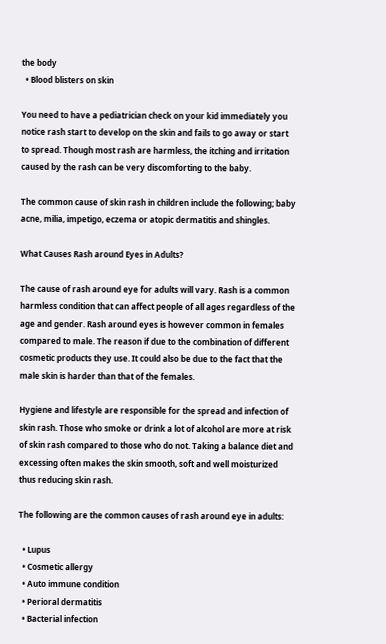the body
  • Blood blisters on skin

You need to have a pediatrician check on your kid immediately you notice rash start to develop on the skin and fails to go away or start to spread. Though most rash are harmless, the itching and irritation caused by the rash can be very discomforting to the baby.

The common cause of skin rash in children include the following; baby acne, milia, impetigo, eczema or atopic dermatitis and shingles.

What Causes Rash around Eyes in Adults?

The cause of rash around eye for adults will vary. Rash is a common harmless condition that can affect people of all ages regardless of the age and gender. Rash around eyes is however common in females compared to male. The reason if due to the combination of different cosmetic products they use. It could also be due to the fact that the male skin is harder than that of the females.

Hygiene and lifestyle are responsible for the spread and infection of skin rash. Those who smoke or drink a lot of alcohol are more at risk of skin rash compared to those who do not. Taking a balance diet and excessing often makes the skin smooth, soft and well moisturized thus reducing skin rash.

The following are the common causes of rash around eye in adults:

  • Lupus
  • Cosmetic allergy
  • Auto immune condition
  • Perioral dermatitis
  • Bacterial infection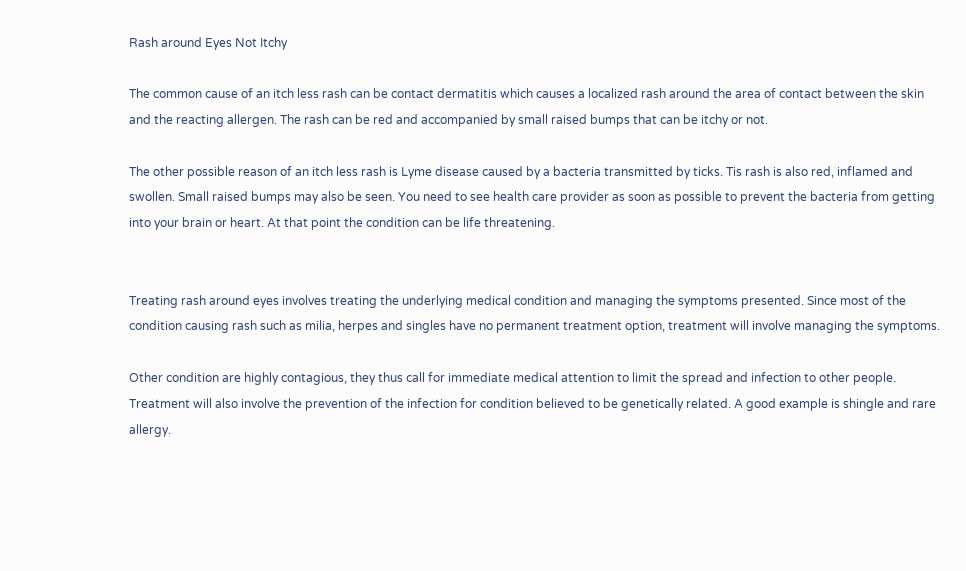Rash around Eyes Not Itchy

The common cause of an itch less rash can be contact dermatitis which causes a localized rash around the area of contact between the skin and the reacting allergen. The rash can be red and accompanied by small raised bumps that can be itchy or not.

The other possible reason of an itch less rash is Lyme disease caused by a bacteria transmitted by ticks. Tis rash is also red, inflamed and swollen. Small raised bumps may also be seen. You need to see health care provider as soon as possible to prevent the bacteria from getting into your brain or heart. At that point the condition can be life threatening.


Treating rash around eyes involves treating the underlying medical condition and managing the symptoms presented. Since most of the condition causing rash such as milia, herpes and singles have no permanent treatment option, treatment will involve managing the symptoms.

Other condition are highly contagious, they thus call for immediate medical attention to limit the spread and infection to other people. Treatment will also involve the prevention of the infection for condition believed to be genetically related. A good example is shingle and rare allergy.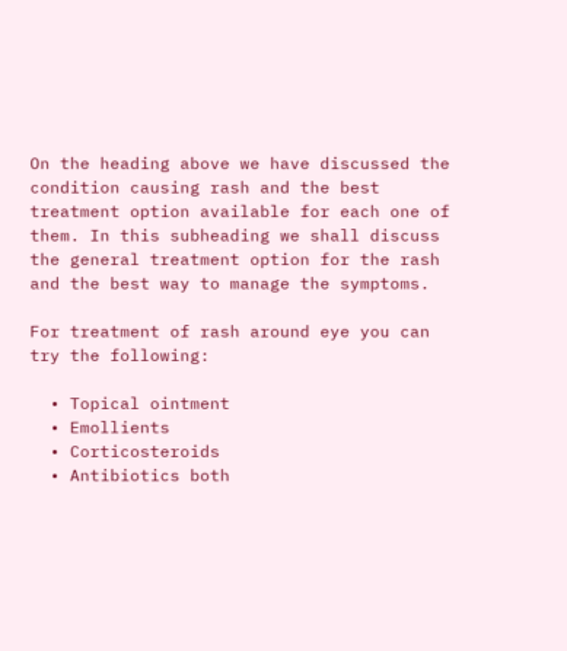On the heading above we have discussed the condition causing rash and the best treatment option available for each one of them. In this subheading we shall discuss the general treatment option for the rash and the best way to manage the symptoms.

For treatment of rash around eye you can try the following:

  • Topical ointment
  • Emollients
  • Corticosteroids
  • Antibiotics both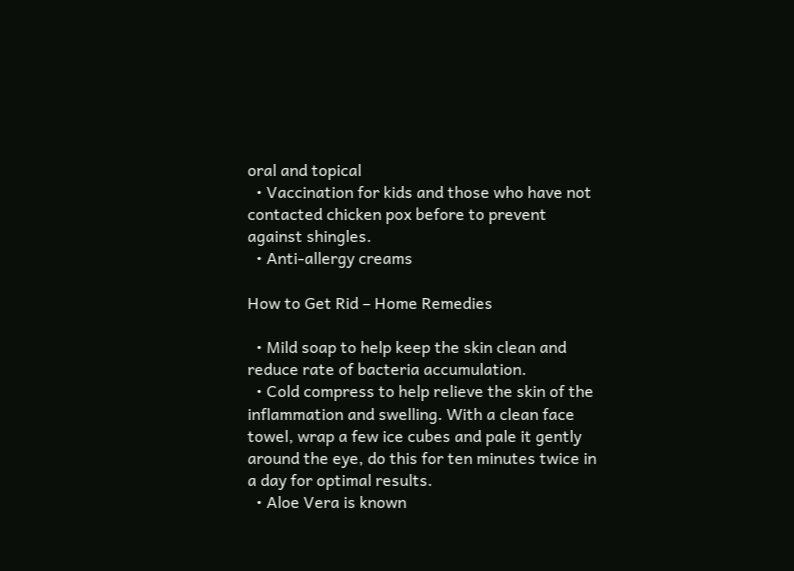oral and topical
  • Vaccination for kids and those who have not contacted chicken pox before to prevent against shingles.
  • Anti-allergy creams

How to Get Rid – Home Remedies

  • Mild soap to help keep the skin clean and reduce rate of bacteria accumulation.
  • Cold compress to help relieve the skin of the inflammation and swelling. With a clean face towel, wrap a few ice cubes and pale it gently around the eye, do this for ten minutes twice in a day for optimal results.
  • Aloe Vera is known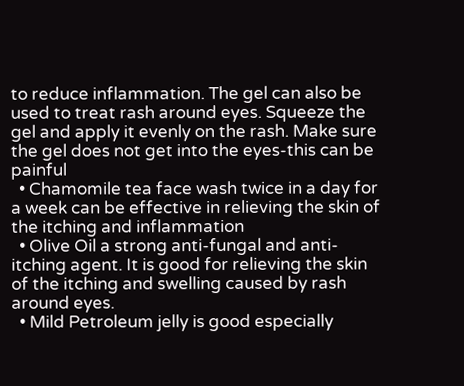to reduce inflammation. The gel can also be used to treat rash around eyes. Squeeze the gel and apply it evenly on the rash. Make sure the gel does not get into the eyes-this can be painful
  • Chamomile tea face wash twice in a day for a week can be effective in relieving the skin of the itching and inflammation
  • Olive Oil a strong anti-fungal and anti-itching agent. It is good for relieving the skin of the itching and swelling caused by rash around eyes.
  • Mild Petroleum jelly is good especially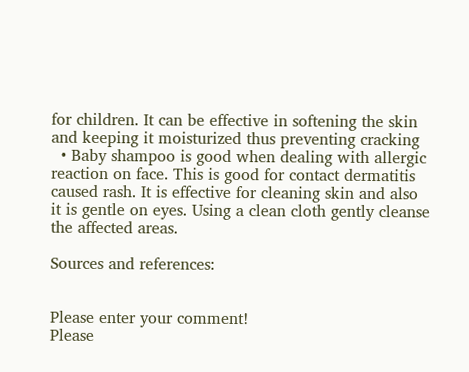for children. It can be effective in softening the skin and keeping it moisturized thus preventing cracking
  • Baby shampoo is good when dealing with allergic reaction on face. This is good for contact dermatitis caused rash. It is effective for cleaning skin and also it is gentle on eyes. Using a clean cloth gently cleanse the affected areas.

Sources and references:


Please enter your comment!
Please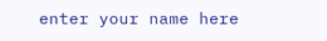enter your name here